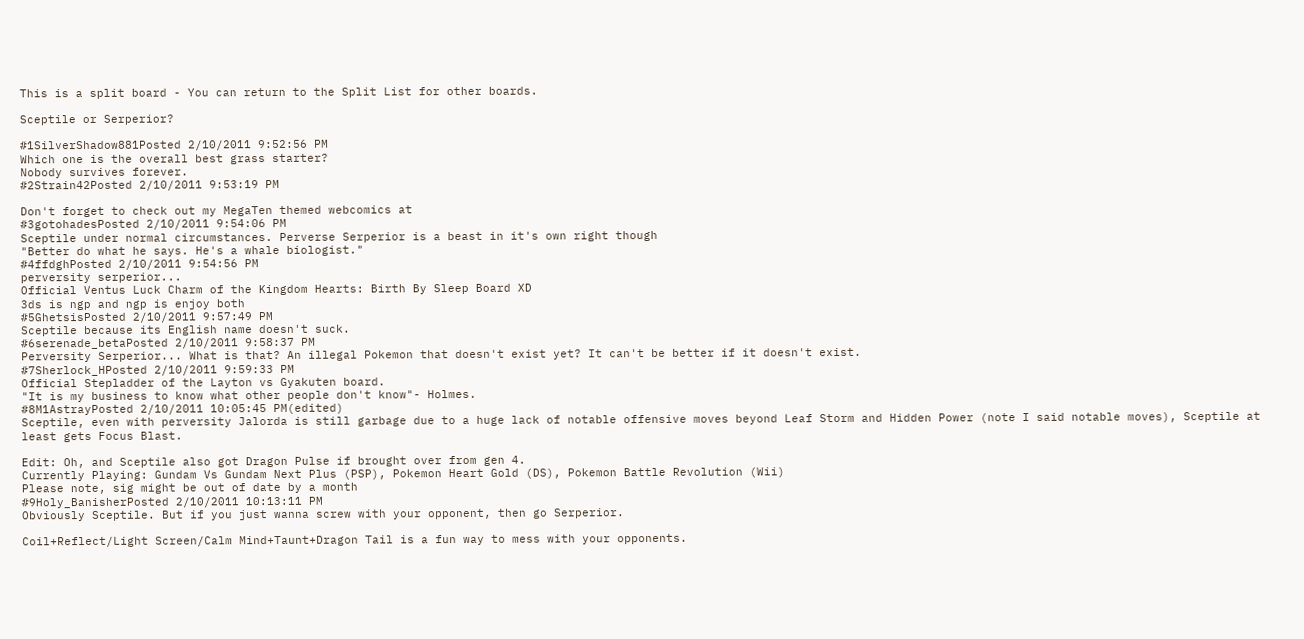This is a split board - You can return to the Split List for other boards.

Sceptile or Serperior?

#1SilverShadow881Posted 2/10/2011 9:52:56 PM
Which one is the overall best grass starter?
Nobody survives forever.
#2Strain42Posted 2/10/2011 9:53:19 PM

Don't forget to check out my MegaTen themed webcomics at
#3gotohadesPosted 2/10/2011 9:54:06 PM
Sceptile under normal circumstances. Perverse Serperior is a beast in it's own right though
"Better do what he says. He's a whale biologist."
#4ffdghPosted 2/10/2011 9:54:56 PM
perversity serperior...
Official Ventus Luck Charm of the Kingdom Hearts: Birth By Sleep Board XD
3ds is ngp and ngp is enjoy both
#5GhetsisPosted 2/10/2011 9:57:49 PM
Sceptile because its English name doesn't suck.
#6serenade_betaPosted 2/10/2011 9:58:37 PM
Perversity Serperior... What is that? An illegal Pokemon that doesn't exist yet? It can't be better if it doesn't exist.
#7Sherlock_HPosted 2/10/2011 9:59:33 PM
Official Stepladder of the Layton vs Gyakuten board.
"It is my business to know what other people don't know"- Holmes.
#8M1AstrayPosted 2/10/2011 10:05:45 PM(edited)
Sceptile, even with perversity Jalorda is still garbage due to a huge lack of notable offensive moves beyond Leaf Storm and Hidden Power (note I said notable moves), Sceptile at least gets Focus Blast.

Edit: Oh, and Sceptile also got Dragon Pulse if brought over from gen 4.
Currently Playing: Gundam Vs Gundam Next Plus (PSP), Pokemon Heart Gold (DS), Pokemon Battle Revolution (Wii)
Please note, sig might be out of date by a month
#9Holy_BanisherPosted 2/10/2011 10:13:11 PM
Obviously Sceptile. But if you just wanna screw with your opponent, then go Serperior.

Coil+Reflect/Light Screen/Calm Mind+Taunt+Dragon Tail is a fun way to mess with your opponents.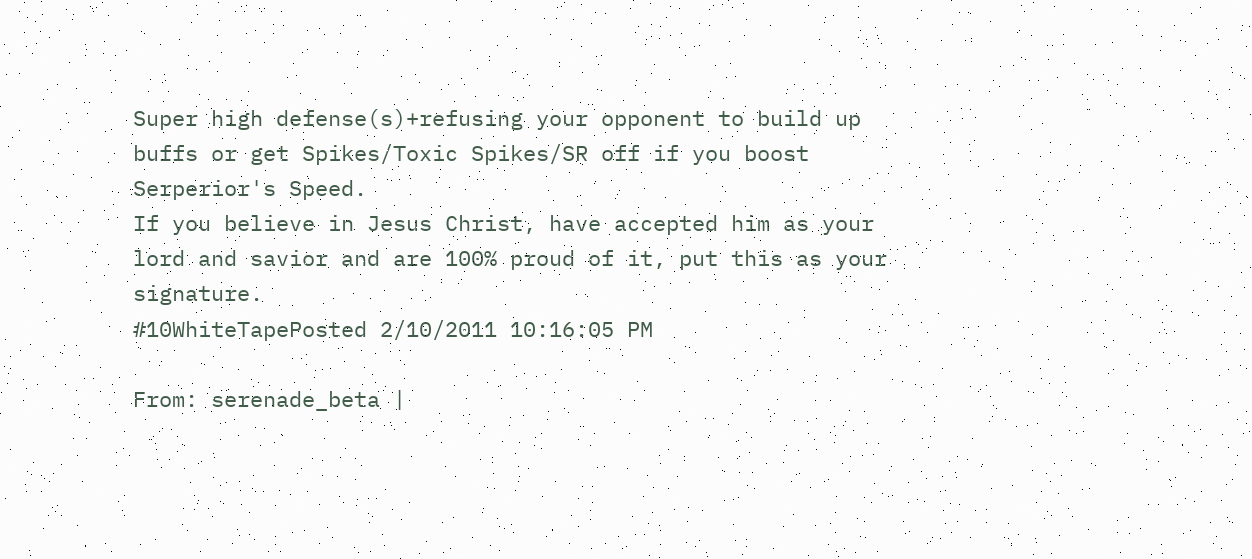Super high defense(s)+refusing your opponent to build up buffs or get Spikes/Toxic Spikes/SR off if you boost Serperior's Speed.
If you believe in Jesus Christ, have accepted him as your lord and savior and are 100% proud of it, put this as your signature.
#10WhiteTapePosted 2/10/2011 10:16:05 PM

From: serenade_beta |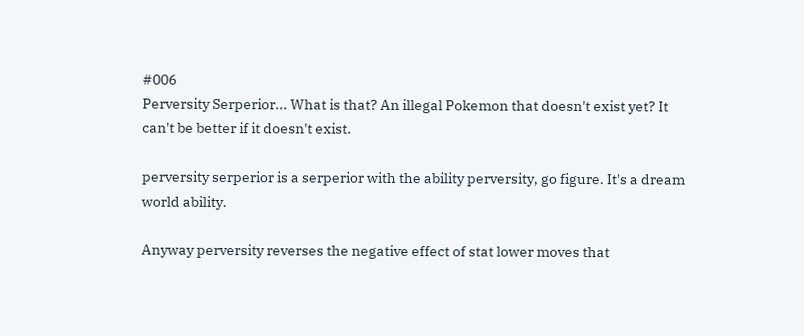#006
Perversity Serperior... What is that? An illegal Pokemon that doesn't exist yet? It can't be better if it doesn't exist.

perversity serperior is a serperior with the ability perversity, go figure. It's a dream world ability.

Anyway perversity reverses the negative effect of stat lower moves that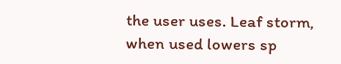the user uses. Leaf storm, when used lowers sp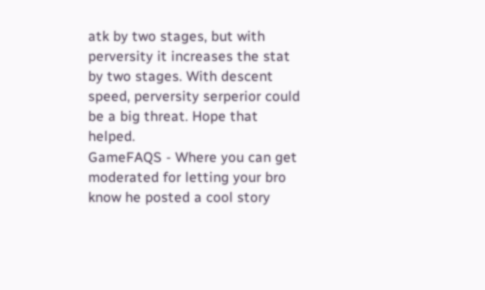atk by two stages, but with perversity it increases the stat by two stages. With descent speed, perversity serperior could be a big threat. Hope that helped.
GameFAQS - Where you can get moderated for letting your bro know he posted a cool story